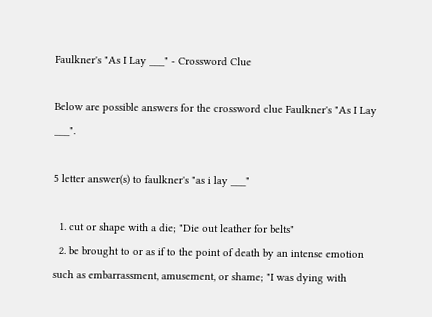Faulkner's "As I Lay ___" - Crossword Clue

Below are possible answers for the crossword clue Faulkner's "As I Lay ___".

5 letter answer(s) to faulkner's "as i lay ___"

  1. cut or shape with a die; "Die out leather for belts"
  2. be brought to or as if to the point of death by an intense emotion such as embarrassment, amusement, or shame; "I was dying with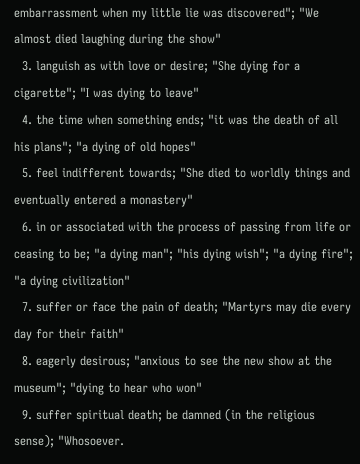embarrassment when my little lie was discovered"; "We almost died laughing during the show"
  3. languish as with love or desire; "She dying for a cigarette"; "I was dying to leave"
  4. the time when something ends; "it was the death of all his plans"; "a dying of old hopes"
  5. feel indifferent towards; "She died to worldly things and eventually entered a monastery"
  6. in or associated with the process of passing from life or ceasing to be; "a dying man"; "his dying wish"; "a dying fire"; "a dying civilization"
  7. suffer or face the pain of death; "Martyrs may die every day for their faith"
  8. eagerly desirous; "anxious to see the new show at the museum"; "dying to hear who won"
  9. suffer spiritual death; be damned (in the religious sense); "Whosoever.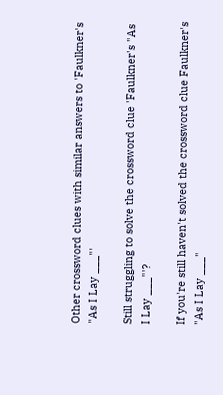Other crossword clues with similar answers to 'Faulkner's "As I Lay ___"'

Still struggling to solve the crossword clue 'Faulkner's "As I Lay ___"'?

If you're still haven't solved the crossword clue Faulkner's "As I Lay ___"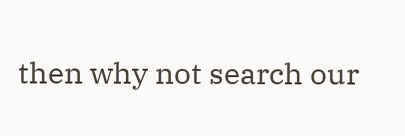then why not search our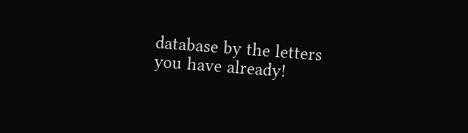database by the letters you have already!